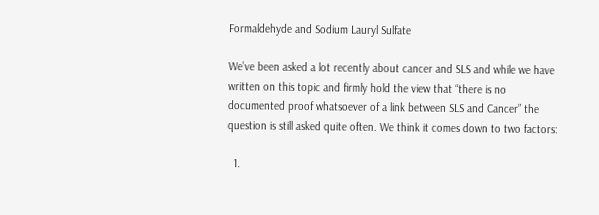Formaldehyde and Sodium Lauryl Sulfate

We’ve been asked a lot recently about cancer and SLS and while we have written on this topic and firmly hold the view that “there is no documented proof whatsoever of a link between SLS and Cancer” the question is still asked quite often. We think it comes down to two factors:

  1.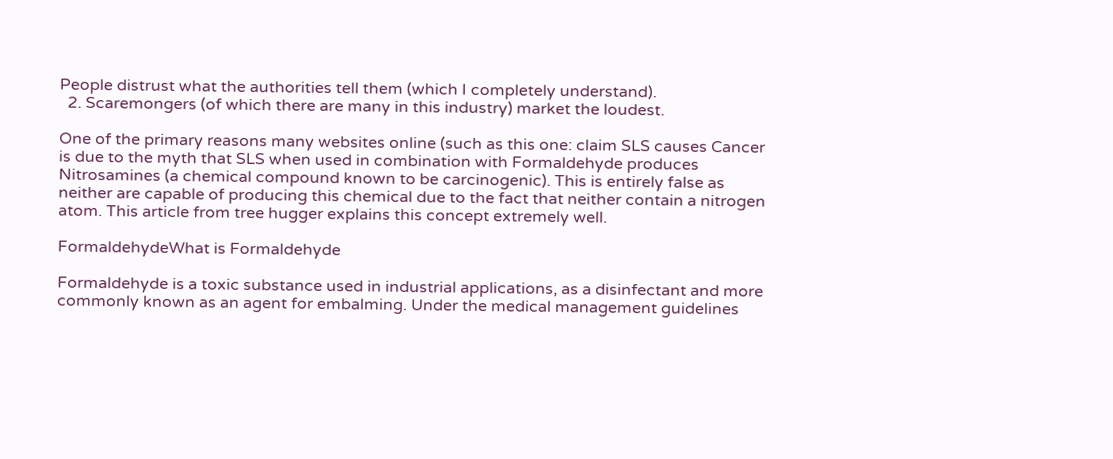People distrust what the authorities tell them (which I completely understand).
  2. Scaremongers (of which there are many in this industry) market the loudest.

One of the primary reasons many websites online (such as this one: claim SLS causes Cancer is due to the myth that SLS when used in combination with Formaldehyde produces Nitrosamines (a chemical compound known to be carcinogenic). This is entirely false as neither are capable of producing this chemical due to the fact that neither contain a nitrogen atom. This article from tree hugger explains this concept extremely well.

FormaldehydeWhat is Formaldehyde

Formaldehyde is a toxic substance used in industrial applications, as a disinfectant and more commonly known as an agent for embalming. Under the medical management guidelines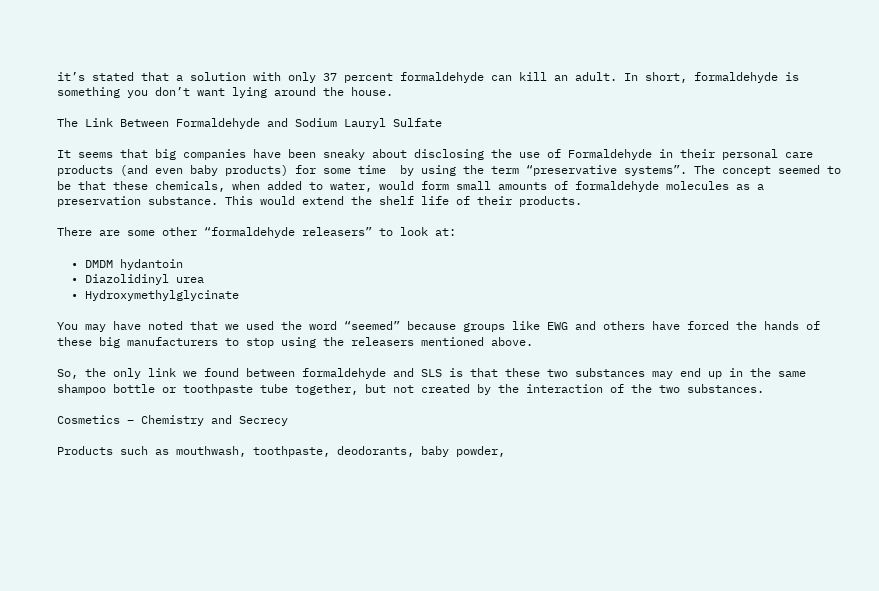it’s stated that a solution with only 37 percent formaldehyde can kill an adult. In short, formaldehyde is something you don’t want lying around the house.

The Link Between Formaldehyde and Sodium Lauryl Sulfate

It seems that big companies have been sneaky about disclosing the use of Formaldehyde in their personal care products (and even baby products) for some time  by using the term “preservative systems”. The concept seemed to be that these chemicals, when added to water, would form small amounts of formaldehyde molecules as a preservation substance. This would extend the shelf life of their products.

There are some other “formaldehyde releasers” to look at:

  • DMDM hydantoin
  • Diazolidinyl urea
  • Hydroxymethylglycinate

You may have noted that we used the word “seemed” because groups like EWG and others have forced the hands of these big manufacturers to stop using the releasers mentioned above.

So, the only link we found between formaldehyde and SLS is that these two substances may end up in the same shampoo bottle or toothpaste tube together, but not created by the interaction of the two substances.

Cosmetics – Chemistry and Secrecy

Products such as mouthwash, toothpaste, deodorants, baby powder,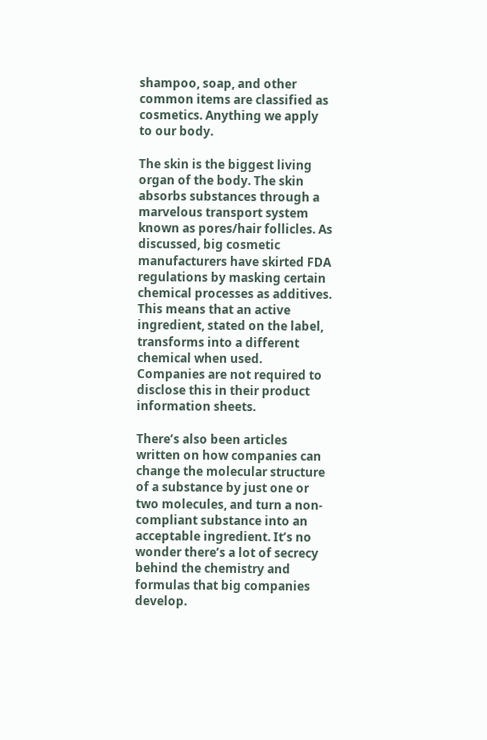shampoo, soap, and other common items are classified as cosmetics. Anything we apply to our body.

The skin is the biggest living organ of the body. The skin absorbs substances through a marvelous transport system known as pores/hair follicles. As discussed, big cosmetic manufacturers have skirted FDA regulations by masking certain chemical processes as additives. This means that an active ingredient, stated on the label, transforms into a different chemical when used. Companies are not required to disclose this in their product information sheets.

There’s also been articles written on how companies can change the molecular structure of a substance by just one or two molecules, and turn a non-compliant substance into an acceptable ingredient. It’s no wonder there’s a lot of secrecy behind the chemistry and formulas that big companies develop.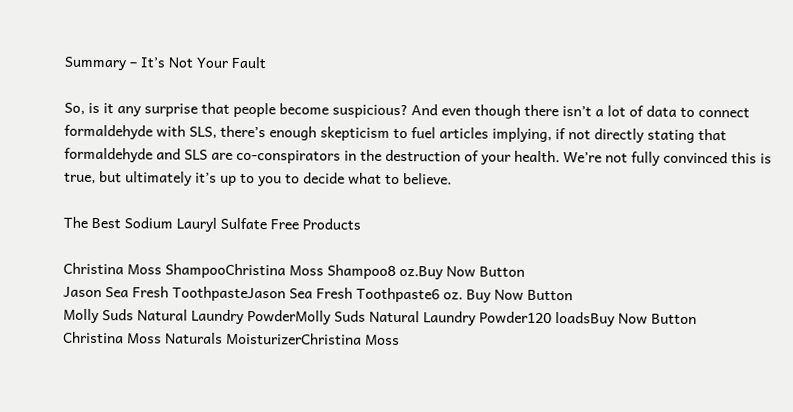Summary – It’s Not Your Fault

So, is it any surprise that people become suspicious? And even though there isn’t a lot of data to connect formaldehyde with SLS, there’s enough skepticism to fuel articles implying, if not directly stating that formaldehyde and SLS are co-conspirators in the destruction of your health. We’re not fully convinced this is true, but ultimately it’s up to you to decide what to believe.

The Best Sodium Lauryl Sulfate Free Products

Christina Moss ShampooChristina Moss Shampoo8 oz.Buy Now Button
Jason Sea Fresh ToothpasteJason Sea Fresh Toothpaste6 oz. Buy Now Button
Molly Suds Natural Laundry PowderMolly Suds Natural Laundry Powder120 loadsBuy Now Button
Christina Moss Naturals MoisturizerChristina Moss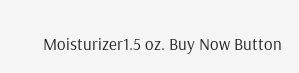Moisturizer1.5 oz. Buy Now Button